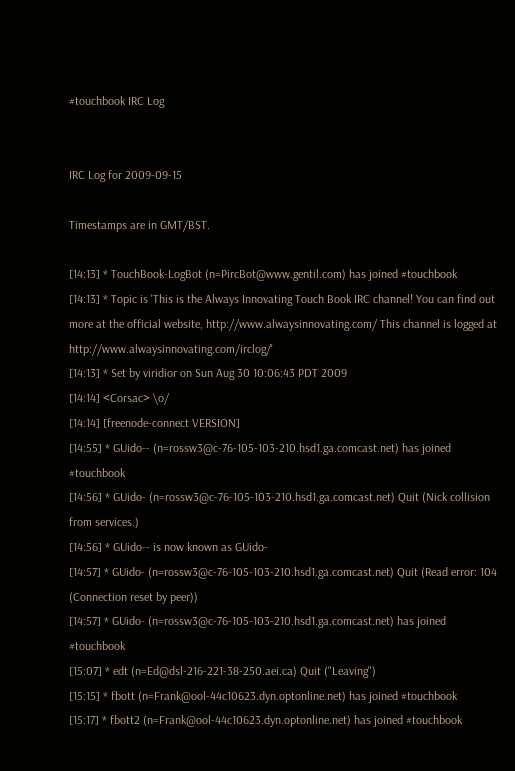#touchbook IRC Log


IRC Log for 2009-09-15

Timestamps are in GMT/BST.

[14:13] * TouchBook-LogBot (n=PircBot@www.gentil.com) has joined #touchbook
[14:13] * Topic is 'This is the Always Innovating Touch Book IRC channel! You can find out more at the official website, http://www.alwaysinnovating.com/ This channel is logged at http://www.alwaysinnovating.com/irclog/'
[14:13] * Set by viridior on Sun Aug 30 10:06:43 PDT 2009
[14:14] <Corsac> \o/
[14:14] [freenode-connect VERSION]
[14:55] * GUido-- (n=rossw3@c-76-105-103-210.hsd1.ga.comcast.net) has joined #touchbook
[14:56] * GUido- (n=rossw3@c-76-105-103-210.hsd1.ga.comcast.net) Quit (Nick collision from services.)
[14:56] * GUido-- is now known as GUido-
[14:57] * GUido- (n=rossw3@c-76-105-103-210.hsd1.ga.comcast.net) Quit (Read error: 104 (Connection reset by peer))
[14:57] * GUido- (n=rossw3@c-76-105-103-210.hsd1.ga.comcast.net) has joined #touchbook
[15:07] * edt (n=Ed@dsl-216-221-38-250.aei.ca) Quit ("Leaving")
[15:15] * fbott (n=Frank@ool-44c10623.dyn.optonline.net) has joined #touchbook
[15:17] * fbott2 (n=Frank@ool-44c10623.dyn.optonline.net) has joined #touchbook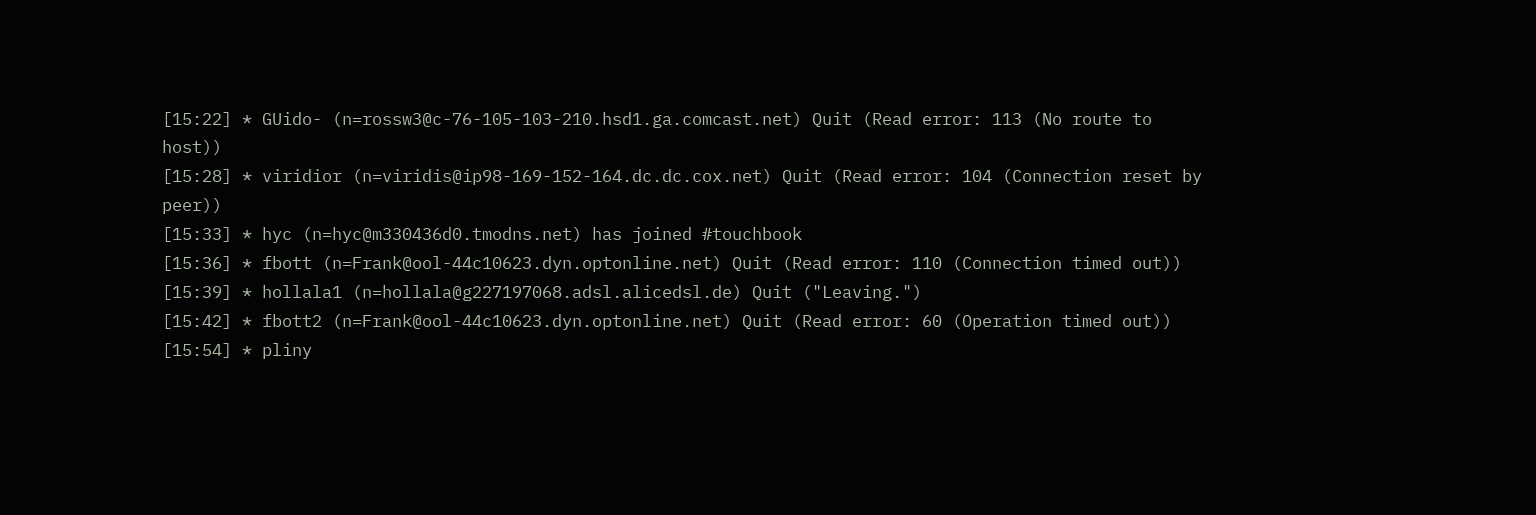[15:22] * GUido- (n=rossw3@c-76-105-103-210.hsd1.ga.comcast.net) Quit (Read error: 113 (No route to host))
[15:28] * viridior (n=viridis@ip98-169-152-164.dc.dc.cox.net) Quit (Read error: 104 (Connection reset by peer))
[15:33] * hyc (n=hyc@m330436d0.tmodns.net) has joined #touchbook
[15:36] * fbott (n=Frank@ool-44c10623.dyn.optonline.net) Quit (Read error: 110 (Connection timed out))
[15:39] * hollala1 (n=hollala@g227197068.adsl.alicedsl.de) Quit ("Leaving.")
[15:42] * fbott2 (n=Frank@ool-44c10623.dyn.optonline.net) Quit (Read error: 60 (Operation timed out))
[15:54] * pliny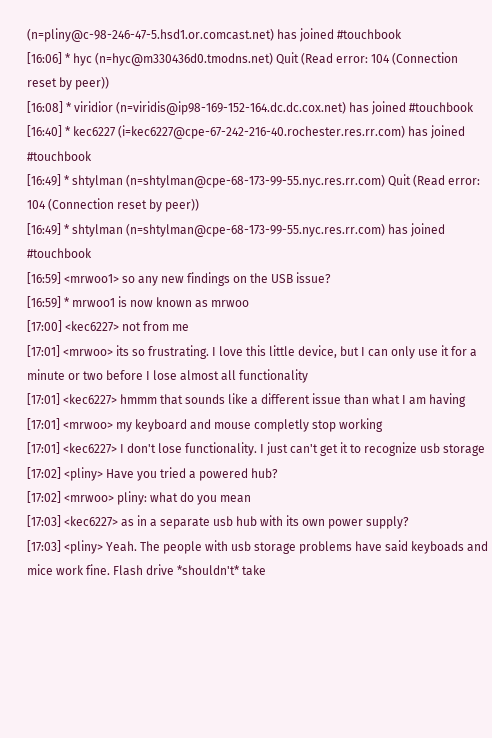(n=pliny@c-98-246-47-5.hsd1.or.comcast.net) has joined #touchbook
[16:06] * hyc (n=hyc@m330436d0.tmodns.net) Quit (Read error: 104 (Connection reset by peer))
[16:08] * viridior (n=viridis@ip98-169-152-164.dc.dc.cox.net) has joined #touchbook
[16:40] * kec6227 (i=kec6227@cpe-67-242-216-40.rochester.res.rr.com) has joined #touchbook
[16:49] * shtylman (n=shtylman@cpe-68-173-99-55.nyc.res.rr.com) Quit (Read error: 104 (Connection reset by peer))
[16:49] * shtylman (n=shtylman@cpe-68-173-99-55.nyc.res.rr.com) has joined #touchbook
[16:59] <mrwoo1> so any new findings on the USB issue?
[16:59] * mrwoo1 is now known as mrwoo
[17:00] <kec6227> not from me
[17:01] <mrwoo> its so frustrating. I love this little device, but I can only use it for a minute or two before I lose almost all functionality
[17:01] <kec6227> hmmm that sounds like a different issue than what I am having
[17:01] <mrwoo> my keyboard and mouse completly stop working
[17:01] <kec6227> I don't lose functionality. I just can't get it to recognize usb storage
[17:02] <pliny> Have you tried a powered hub?
[17:02] <mrwoo> pliny: what do you mean
[17:03] <kec6227> as in a separate usb hub with its own power supply?
[17:03] <pliny> Yeah. The people with usb storage problems have said keyboads and mice work fine. Flash drive *shouldn't* take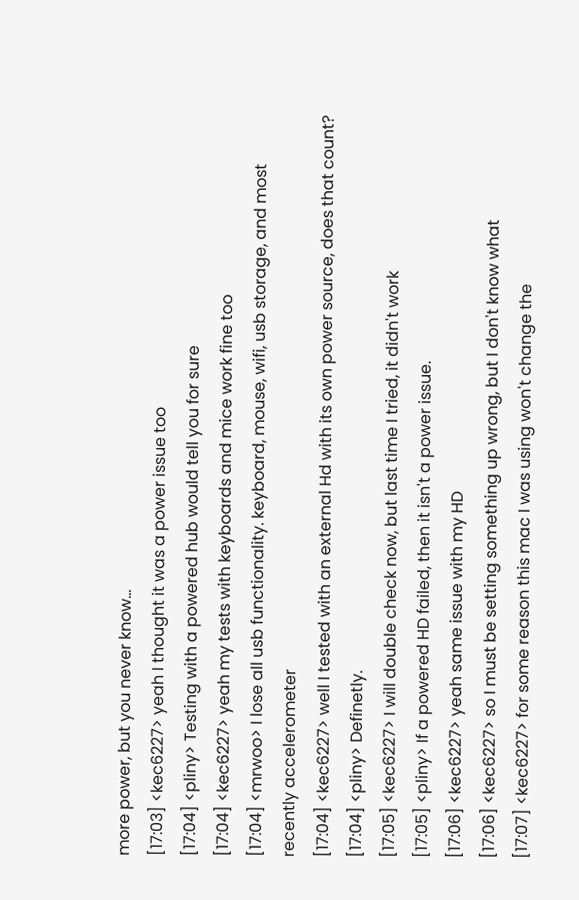more power, but you never know...
[17:03] <kec6227> yeah I thought it was a power issue too
[17:04] <pliny> Testing with a powered hub would tell you for sure
[17:04] <kec6227> yeah my tests with keyboards and mice work fine too
[17:04] <mrwoo> I lose all usb functionality. keyboard, mouse, wifi, usb storage, and most recently accelerometer
[17:04] <kec6227> well I tested with an external Hd with its own power source, does that count?
[17:04] <pliny> Definetly.
[17:05] <kec6227> I will double check now, but last time I tried, it didn't work
[17:05] <pliny> If a powered HD failed, then it isn't a power issue.
[17:06] <kec6227> yeah same issue with my HD
[17:06] <kec6227> so I must be setting something up wrong, but I don't know what
[17:07] <kec6227> for some reason this mac I was using won't change the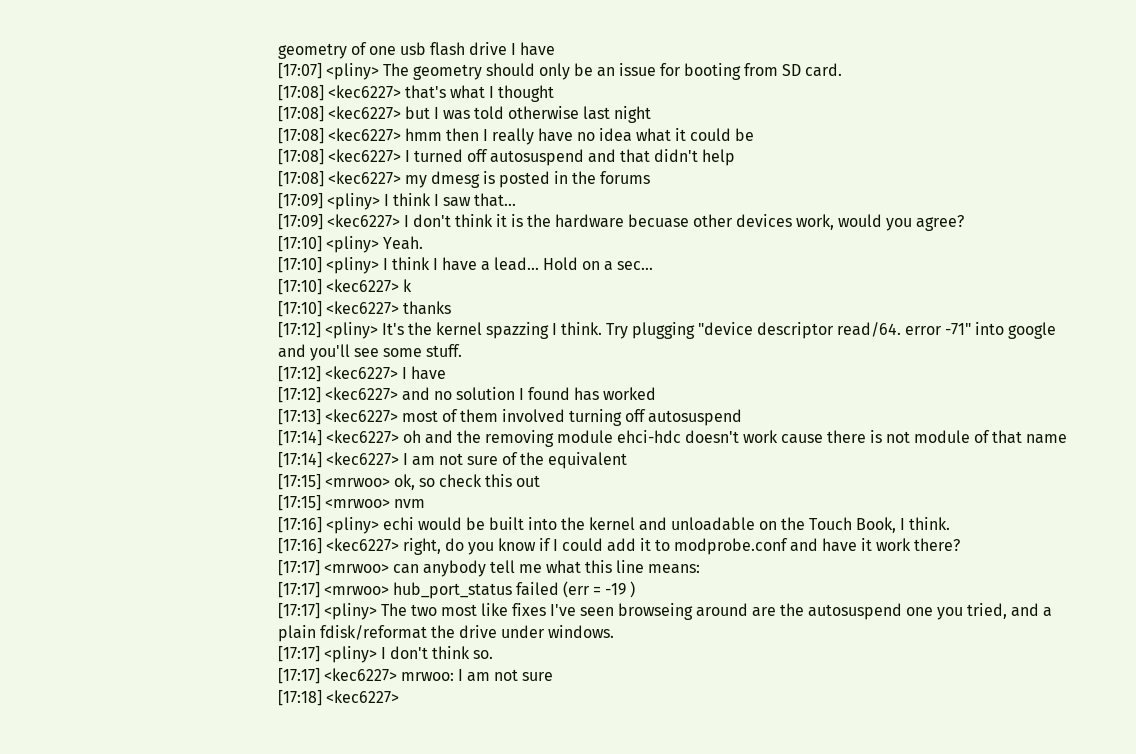geometry of one usb flash drive I have
[17:07] <pliny> The geometry should only be an issue for booting from SD card.
[17:08] <kec6227> that's what I thought
[17:08] <kec6227> but I was told otherwise last night
[17:08] <kec6227> hmm then I really have no idea what it could be
[17:08] <kec6227> I turned off autosuspend and that didn't help
[17:08] <kec6227> my dmesg is posted in the forums
[17:09] <pliny> I think I saw that...
[17:09] <kec6227> I don't think it is the hardware becuase other devices work, would you agree?
[17:10] <pliny> Yeah.
[17:10] <pliny> I think I have a lead... Hold on a sec...
[17:10] <kec6227> k
[17:10] <kec6227> thanks
[17:12] <pliny> It's the kernel spazzing I think. Try plugging "device descriptor read/64. error -71" into google and you'll see some stuff.
[17:12] <kec6227> I have
[17:12] <kec6227> and no solution I found has worked
[17:13] <kec6227> most of them involved turning off autosuspend
[17:14] <kec6227> oh and the removing module ehci-hdc doesn't work cause there is not module of that name
[17:14] <kec6227> I am not sure of the equivalent
[17:15] <mrwoo> ok, so check this out
[17:15] <mrwoo> nvm
[17:16] <pliny> echi would be built into the kernel and unloadable on the Touch Book, I think.
[17:16] <kec6227> right, do you know if I could add it to modprobe.conf and have it work there?
[17:17] <mrwoo> can anybody tell me what this line means:
[17:17] <mrwoo> hub_port_status failed (err = -19 )
[17:17] <pliny> The two most like fixes I've seen browseing around are the autosuspend one you tried, and a plain fdisk/reformat the drive under windows.
[17:17] <pliny> I don't think so.
[17:17] <kec6227> mrwoo: I am not sure
[17:18] <kec6227>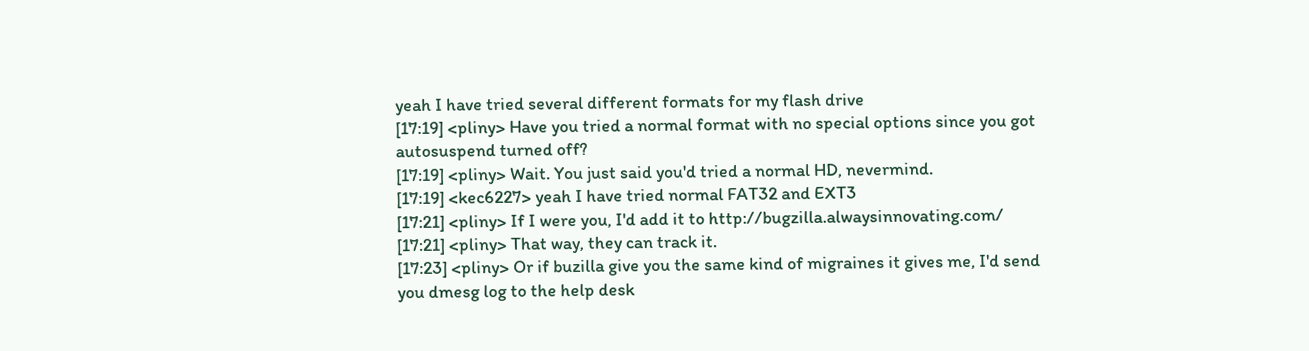yeah I have tried several different formats for my flash drive
[17:19] <pliny> Have you tried a normal format with no special options since you got autosuspend turned off?
[17:19] <pliny> Wait. You just said you'd tried a normal HD, nevermind.
[17:19] <kec6227> yeah I have tried normal FAT32 and EXT3
[17:21] <pliny> If I were you, I'd add it to http://bugzilla.alwaysinnovating.com/
[17:21] <pliny> That way, they can track it.
[17:23] <pliny> Or if buzilla give you the same kind of migraines it gives me, I'd send you dmesg log to the help desk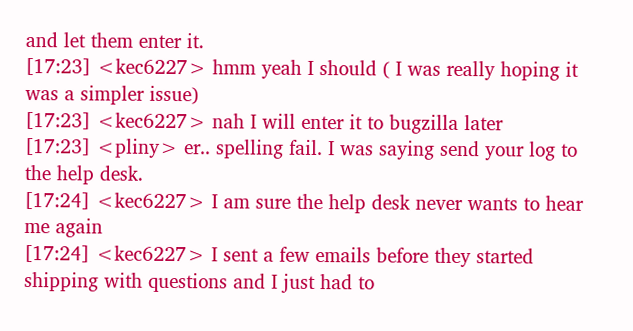and let them enter it.
[17:23] <kec6227> hmm yeah I should ( I was really hoping it was a simpler issue)
[17:23] <kec6227> nah I will enter it to bugzilla later
[17:23] <pliny> er.. spelling fail. I was saying send your log to the help desk.
[17:24] <kec6227> I am sure the help desk never wants to hear me again
[17:24] <kec6227> I sent a few emails before they started shipping with questions and I just had to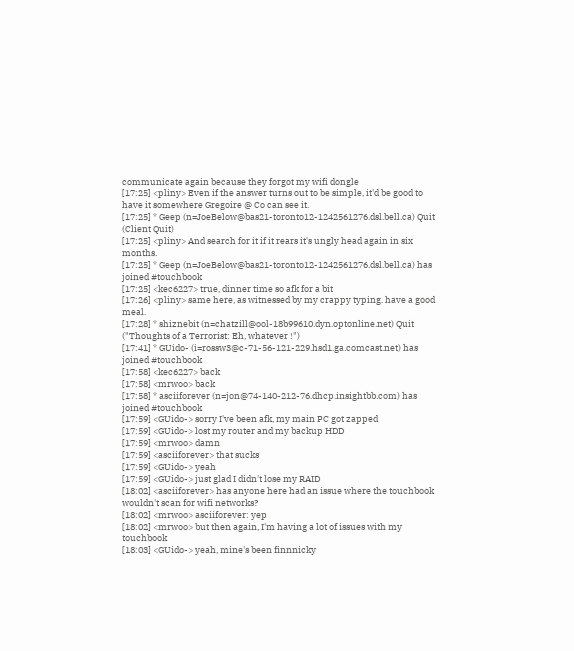communicate again because they forgot my wifi dongle
[17:25] <pliny> Even if the answer turns out to be simple, it'd be good to have it somewhere Gregoire @ Co can see it.
[17:25] * Geep (n=JoeBelow@bas21-toronto12-1242561276.dsl.bell.ca) Quit (Client Quit)
[17:25] <pliny> And search for it if it rears it's ungly head again in six months.
[17:25] * Geep (n=JoeBelow@bas21-toronto12-1242561276.dsl.bell.ca) has joined #touchbook
[17:25] <kec6227> true, dinner time so afk for a bit
[17:26] <pliny> same here, as witnessed by my crappy typing. have a good meal.
[17:28] * shiznebit (n=chatzill@ool-18b99610.dyn.optonline.net) Quit ("Thoughts of a Terrorist: Eh, whatever !")
[17:41] * GUido- (i=rossw3@c-71-56-121-229.hsd1.ga.comcast.net) has joined #touchbook
[17:58] <kec6227> back
[17:58] <mrwoo> back
[17:58] * asciiforever (n=jon@74-140-212-76.dhcp.insightbb.com) has joined #touchbook
[17:59] <GUido-> sorry I've been afk, my main PC got zapped
[17:59] <GUido-> lost my router and my backup HDD
[17:59] <mrwoo> damn
[17:59] <asciiforever> that sucks
[17:59] <GUido-> yeah
[17:59] <GUido-> just glad I didn't lose my RAID
[18:02] <asciiforever> has anyone here had an issue where the touchbook wouldn't scan for wifi networks?
[18:02] <mrwoo> asciiforever: yep
[18:02] <mrwoo> but then again, I'm having a lot of issues with my touchbook
[18:03] <GUido-> yeah, mine's been finnnicky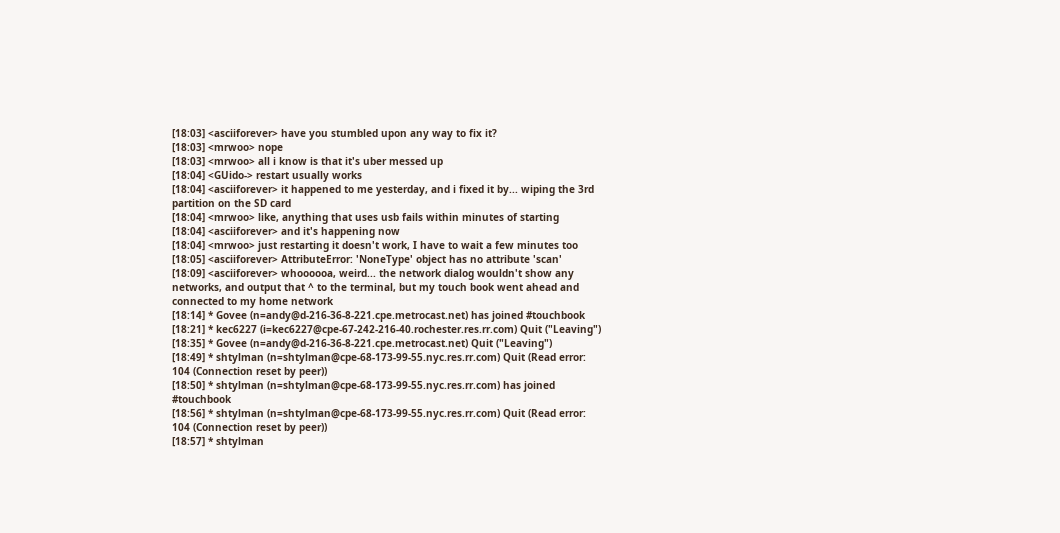[18:03] <asciiforever> have you stumbled upon any way to fix it?
[18:03] <mrwoo> nope
[18:03] <mrwoo> all i know is that it's uber messed up
[18:04] <GUido-> restart usually works
[18:04] <asciiforever> it happened to me yesterday, and i fixed it by... wiping the 3rd partition on the SD card
[18:04] <mrwoo> like, anything that uses usb fails within minutes of starting
[18:04] <asciiforever> and it's happening now
[18:04] <mrwoo> just restarting it doesn't work, I have to wait a few minutes too
[18:05] <asciiforever> AttributeError: 'NoneType' object has no attribute 'scan'
[18:09] <asciiforever> whoooooa, weird... the network dialog wouldn't show any networks, and output that ^ to the terminal, but my touch book went ahead and connected to my home network
[18:14] * Govee (n=andy@d-216-36-8-221.cpe.metrocast.net) has joined #touchbook
[18:21] * kec6227 (i=kec6227@cpe-67-242-216-40.rochester.res.rr.com) Quit ("Leaving")
[18:35] * Govee (n=andy@d-216-36-8-221.cpe.metrocast.net) Quit ("Leaving")
[18:49] * shtylman (n=shtylman@cpe-68-173-99-55.nyc.res.rr.com) Quit (Read error: 104 (Connection reset by peer))
[18:50] * shtylman (n=shtylman@cpe-68-173-99-55.nyc.res.rr.com) has joined #touchbook
[18:56] * shtylman (n=shtylman@cpe-68-173-99-55.nyc.res.rr.com) Quit (Read error: 104 (Connection reset by peer))
[18:57] * shtylman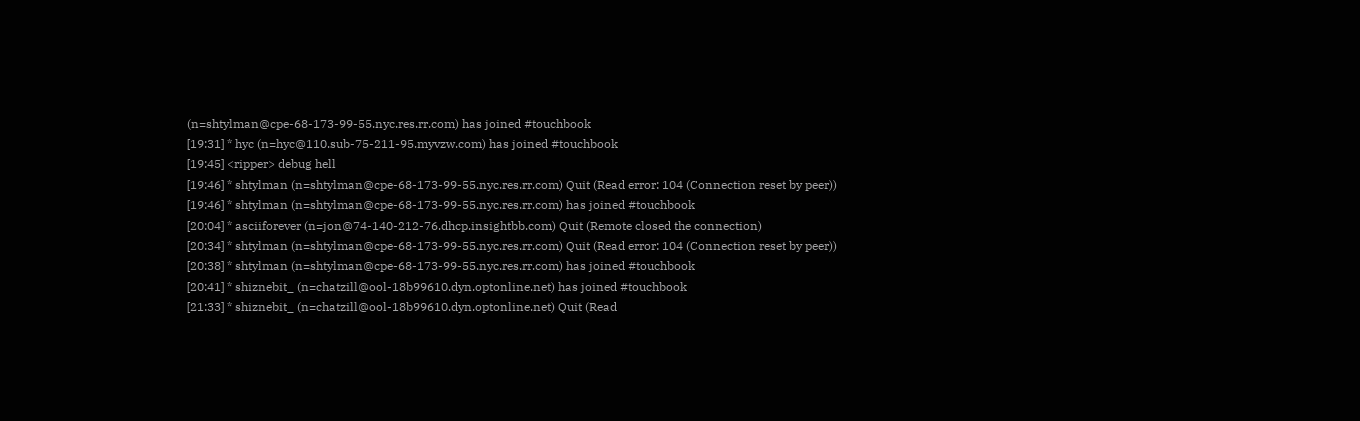(n=shtylman@cpe-68-173-99-55.nyc.res.rr.com) has joined #touchbook
[19:31] * hyc (n=hyc@110.sub-75-211-95.myvzw.com) has joined #touchbook
[19:45] <ripper> debug hell
[19:46] * shtylman (n=shtylman@cpe-68-173-99-55.nyc.res.rr.com) Quit (Read error: 104 (Connection reset by peer))
[19:46] * shtylman (n=shtylman@cpe-68-173-99-55.nyc.res.rr.com) has joined #touchbook
[20:04] * asciiforever (n=jon@74-140-212-76.dhcp.insightbb.com) Quit (Remote closed the connection)
[20:34] * shtylman (n=shtylman@cpe-68-173-99-55.nyc.res.rr.com) Quit (Read error: 104 (Connection reset by peer))
[20:38] * shtylman (n=shtylman@cpe-68-173-99-55.nyc.res.rr.com) has joined #touchbook
[20:41] * shiznebit_ (n=chatzill@ool-18b99610.dyn.optonline.net) has joined #touchbook
[21:33] * shiznebit_ (n=chatzill@ool-18b99610.dyn.optonline.net) Quit (Read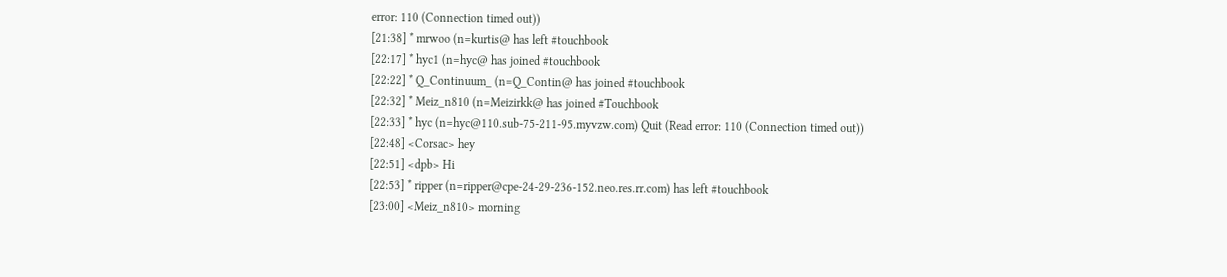error: 110 (Connection timed out))
[21:38] * mrwoo (n=kurtis@ has left #touchbook
[22:17] * hyc1 (n=hyc@ has joined #touchbook
[22:22] * Q_Continuum_ (n=Q_Contin@ has joined #touchbook
[22:32] * Meiz_n810 (n=Meizirkk@ has joined #Touchbook
[22:33] * hyc (n=hyc@110.sub-75-211-95.myvzw.com) Quit (Read error: 110 (Connection timed out))
[22:48] <Corsac> hey
[22:51] <dpb> Hi
[22:53] * ripper (n=ripper@cpe-24-29-236-152.neo.res.rr.com) has left #touchbook
[23:00] <Meiz_n810> morning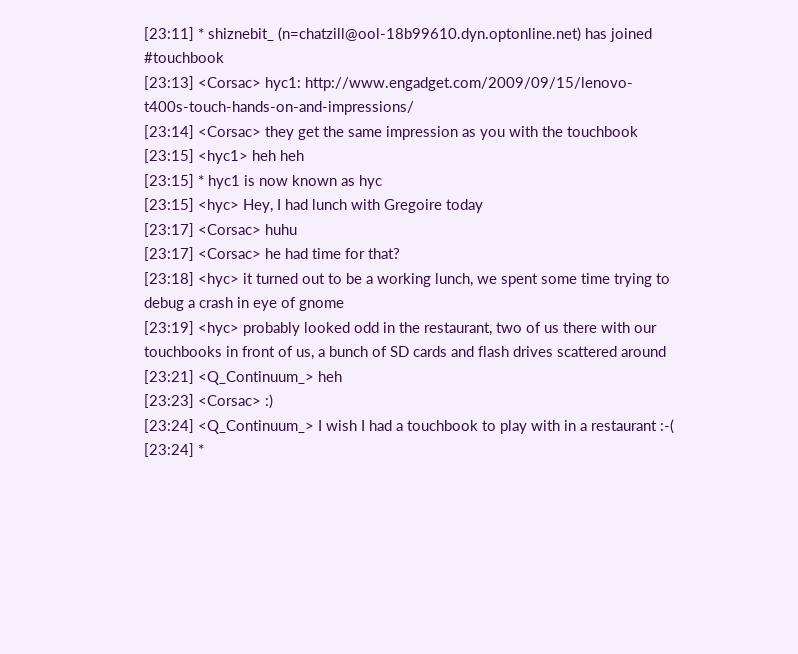[23:11] * shiznebit_ (n=chatzill@ool-18b99610.dyn.optonline.net) has joined #touchbook
[23:13] <Corsac> hyc1: http://www.engadget.com/2009/09/15/lenovo-t400s-touch-hands-on-and-impressions/
[23:14] <Corsac> they get the same impression as you with the touchbook
[23:15] <hyc1> heh heh
[23:15] * hyc1 is now known as hyc
[23:15] <hyc> Hey, I had lunch with Gregoire today
[23:17] <Corsac> huhu
[23:17] <Corsac> he had time for that?
[23:18] <hyc> it turned out to be a working lunch, we spent some time trying to debug a crash in eye of gnome
[23:19] <hyc> probably looked odd in the restaurant, two of us there with our touchbooks in front of us, a bunch of SD cards and flash drives scattered around
[23:21] <Q_Continuum_> heh
[23:23] <Corsac> :)
[23:24] <Q_Continuum_> I wish I had a touchbook to play with in a restaurant :-(
[23:24] *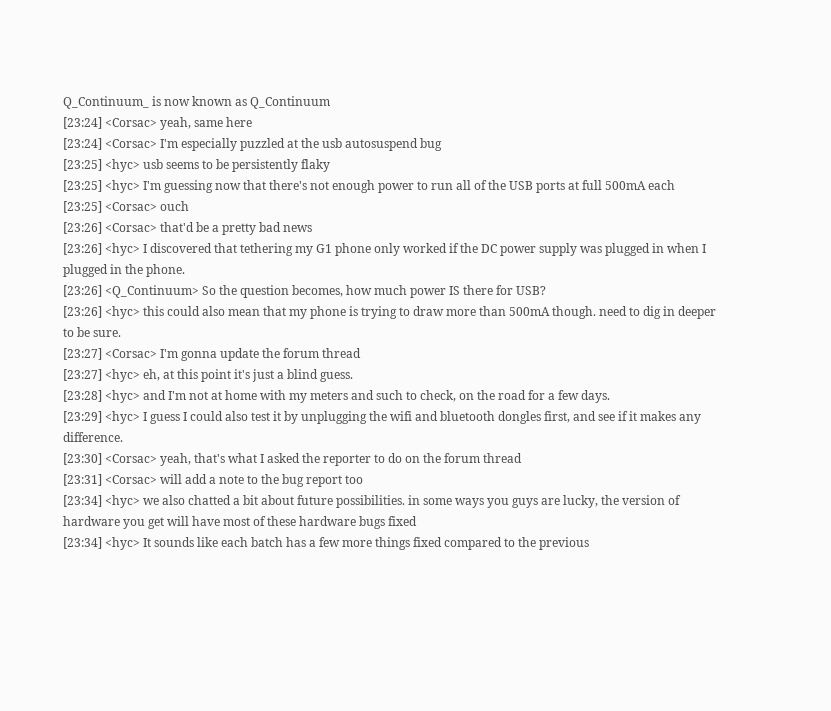Q_Continuum_ is now known as Q_Continuum
[23:24] <Corsac> yeah, same here
[23:24] <Corsac> I'm especially puzzled at the usb autosuspend bug
[23:25] <hyc> usb seems to be persistently flaky
[23:25] <hyc> I'm guessing now that there's not enough power to run all of the USB ports at full 500mA each
[23:25] <Corsac> ouch
[23:26] <Corsac> that'd be a pretty bad news
[23:26] <hyc> I discovered that tethering my G1 phone only worked if the DC power supply was plugged in when I plugged in the phone.
[23:26] <Q_Continuum> So the question becomes, how much power IS there for USB?
[23:26] <hyc> this could also mean that my phone is trying to draw more than 500mA though. need to dig in deeper to be sure.
[23:27] <Corsac> I'm gonna update the forum thread
[23:27] <hyc> eh, at this point it's just a blind guess.
[23:28] <hyc> and I'm not at home with my meters and such to check, on the road for a few days.
[23:29] <hyc> I guess I could also test it by unplugging the wifi and bluetooth dongles first, and see if it makes any difference.
[23:30] <Corsac> yeah, that's what I asked the reporter to do on the forum thread
[23:31] <Corsac> will add a note to the bug report too
[23:34] <hyc> we also chatted a bit about future possibilities. in some ways you guys are lucky, the version of hardware you get will have most of these hardware bugs fixed
[23:34] <hyc> It sounds like each batch has a few more things fixed compared to the previous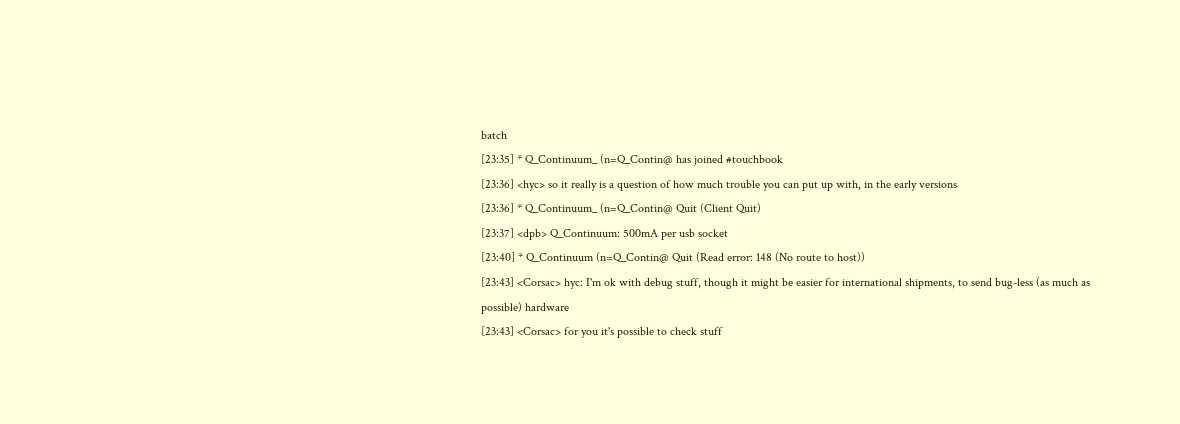batch
[23:35] * Q_Continuum_ (n=Q_Contin@ has joined #touchbook
[23:36] <hyc> so it really is a question of how much trouble you can put up with, in the early versions
[23:36] * Q_Continuum_ (n=Q_Contin@ Quit (Client Quit)
[23:37] <dpb> Q_Continuum: 500mA per usb socket
[23:40] * Q_Continuum (n=Q_Contin@ Quit (Read error: 148 (No route to host))
[23:43] <Corsac> hyc: I'm ok with debug stuff, though it might be easier for international shipments, to send bug-less (as much as possible) hardware
[23:43] <Corsac> for you it's possible to check stuff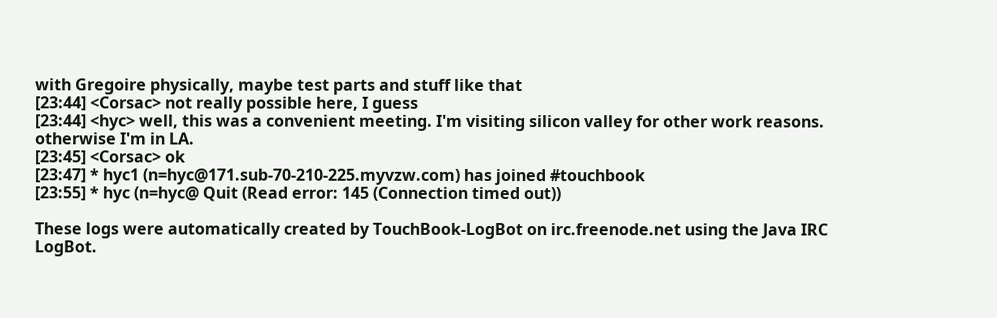with Gregoire physically, maybe test parts and stuff like that
[23:44] <Corsac> not really possible here, I guess
[23:44] <hyc> well, this was a convenient meeting. I'm visiting silicon valley for other work reasons. otherwise I'm in LA.
[23:45] <Corsac> ok
[23:47] * hyc1 (n=hyc@171.sub-70-210-225.myvzw.com) has joined #touchbook
[23:55] * hyc (n=hyc@ Quit (Read error: 145 (Connection timed out))

These logs were automatically created by TouchBook-LogBot on irc.freenode.net using the Java IRC LogBot.